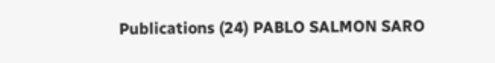Publications (24) PABLO SALMON SARO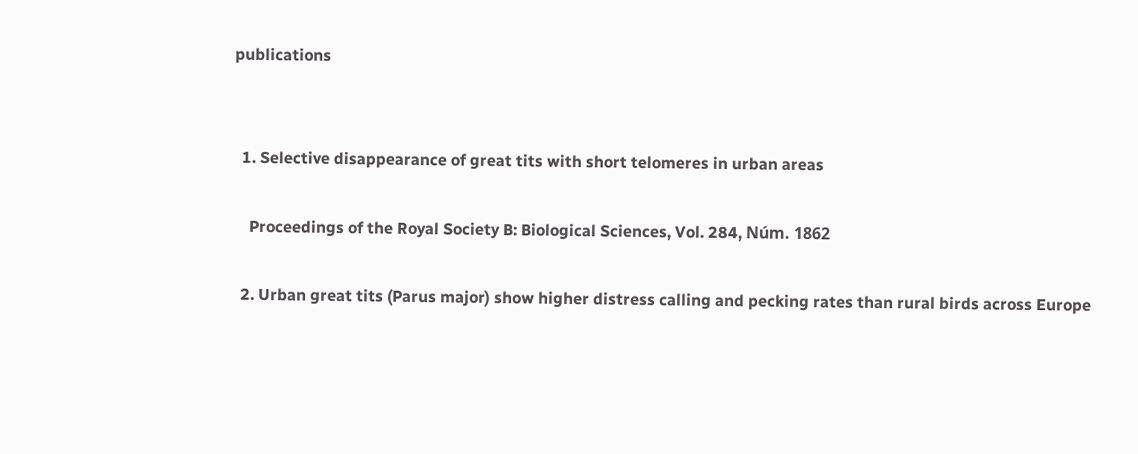publications


  1. Selective disappearance of great tits with short telomeres in urban areas

    Proceedings of the Royal Society B: Biological Sciences, Vol. 284, Núm. 1862

  2. Urban great tits (Parus major) show higher distress calling and pecking rates than rural birds across Europe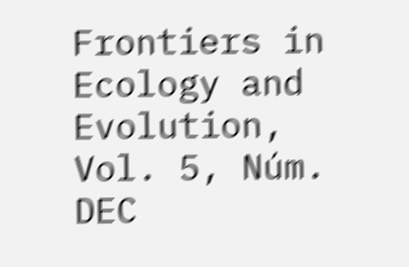Frontiers in Ecology and Evolution, Vol. 5, Núm. DEC